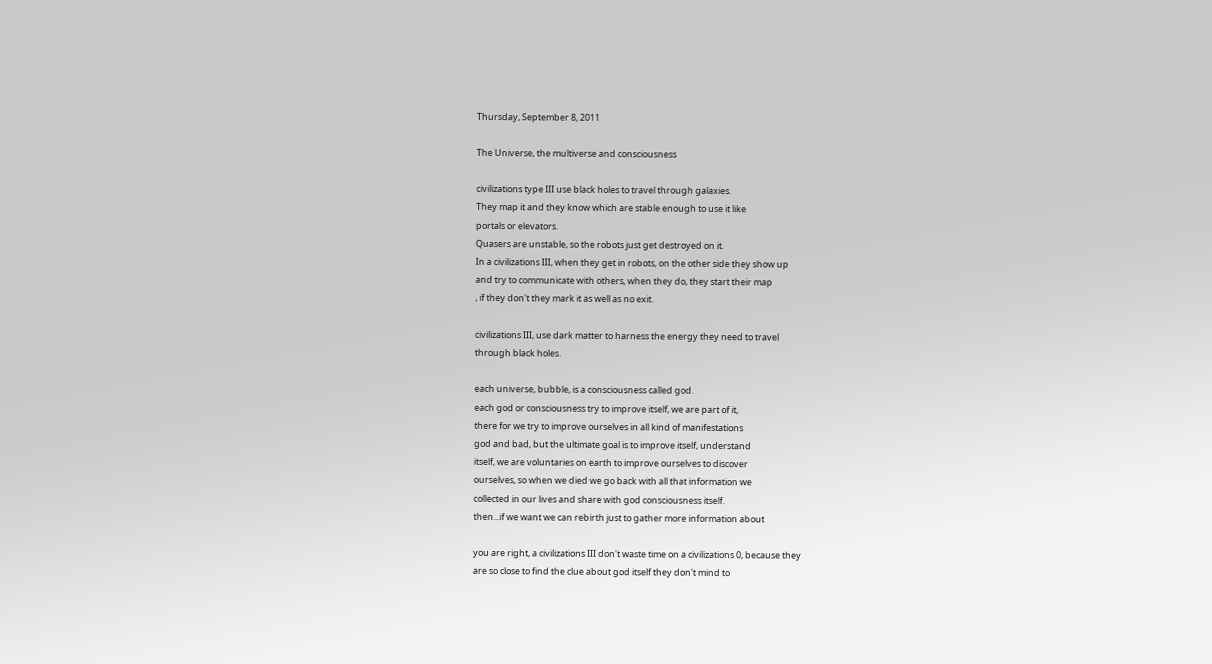Thursday, September 8, 2011

The Universe, the multiverse and consciousness

civilizations type III use black holes to travel through galaxies.
They map it and they know which are stable enough to use it like
portals or elevators.
Quasers are unstable, so the robots just get destroyed on it.
In a civilizations III, when they get in robots, on the other side they show up
and try to communicate with others, when they do, they start their map
, if they don't they mark it as well as no exit.

civilizations III, use dark matter to harness the energy they need to travel
through black holes.

each universe, bubble, is a consciousness called god.
each god or consciousness try to improve itself, we are part of it,
there for we try to improve ourselves in all kind of manifestations
god and bad, but the ultimate goal is to improve itself, understand
itself, we are voluntaries on earth to improve ourselves to discover
ourselves, so when we died we go back with all that information we
collected in our lives and share with god consciousness itself.
then...if we want we can rebirth just to gather more information about

you are right, a civilizations III don't waste time on a civilizations 0, because they
are so close to find the clue about god itself they don't mind to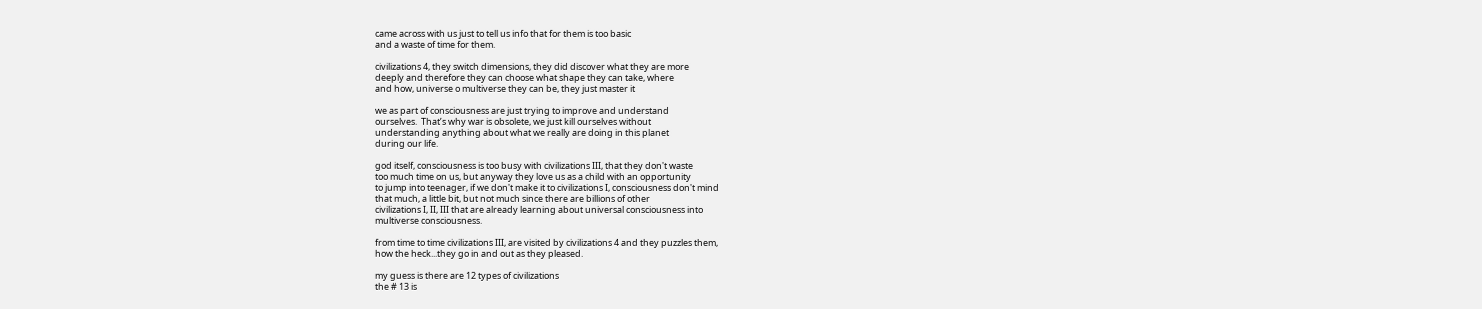came across with us just to tell us info that for them is too basic
and a waste of time for them.

civilizations 4, they switch dimensions, they did discover what they are more
deeply and therefore they can choose what shape they can take, where
and how, universe o multiverse they can be, they just master it

we as part of consciousness are just trying to improve and understand
ourselves.  That’s why war is obsolete, we just kill ourselves without
understanding anything about what we really are doing in this planet
during our life.

god itself, consciousness is too busy with civilizations III, that they don't waste
too much time on us, but anyway they love us as a child with an opportunity
to jump into teenager, if we don't make it to civilizations I, consciousness don't mind
that much, a little bit, but not much since there are billions of other
civilizations I, II, III that are already learning about universal consciousness into
multiverse consciousness.

from time to time civilizations III, are visited by civilizations 4 and they puzzles them,
how the heck...they go in and out as they pleased.

my guess is there are 12 types of civilizations
the # 13 is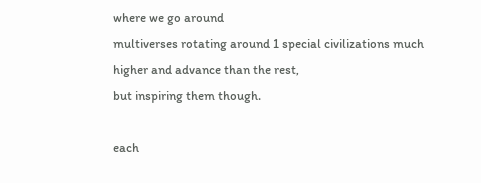where we go around
multiverses rotating around 1 special civilizations much higher and advance than the rest,
but inspiring them though.

each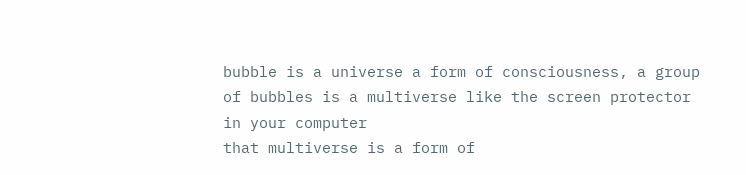bubble is a universe a form of consciousness, a group of bubbles is a multiverse like the screen protector in your computer
that multiverse is a form of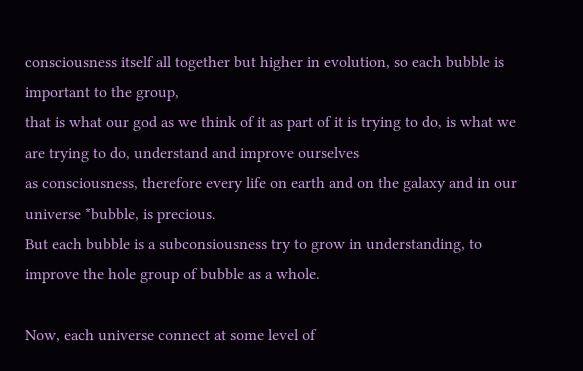consciousness itself all together but higher in evolution, so each bubble is important to the group,
that is what our god as we think of it as part of it is trying to do, is what we are trying to do, understand and improve ourselves
as consciousness, therefore every life on earth and on the galaxy and in our universe *bubble, is precious.
But each bubble is a subconsiousness try to grow in understanding, to improve the hole group of bubble as a whole.

Now, each universe connect at some level of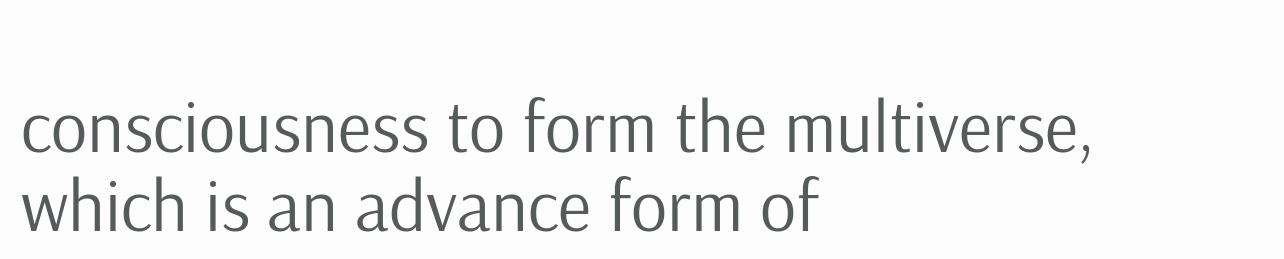consciousness to form the multiverse, which is an advance form of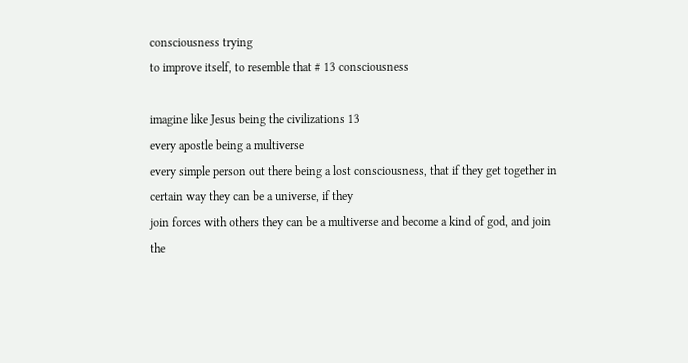consciousness trying
to improve itself, to resemble that # 13 consciousness

imagine like Jesus being the civilizations 13
every apostle being a multiverse
every simple person out there being a lost consciousness, that if they get together in certain way they can be a universe, if they
join forces with others they can be a multiverse and become a kind of god, and join the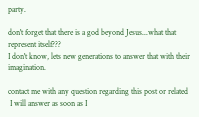party.

don't forget that there is a god beyond Jesus...what that represent itself???
I don't know, lets new generations to answer that with their imagination.

contact me with any question regarding this post or related
 I will answer as soon as I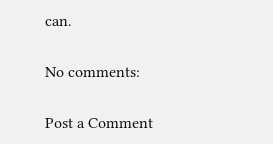can.

No comments:

Post a Comment